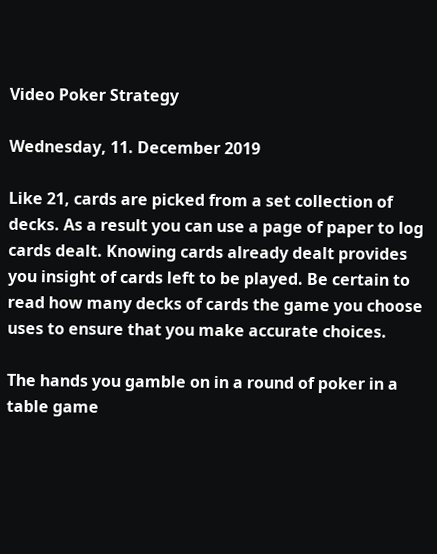Video Poker Strategy

Wednesday, 11. December 2019

Like 21, cards are picked from a set collection of decks. As a result you can use a page of paper to log cards dealt. Knowing cards already dealt provides you insight of cards left to be played. Be certain to read how many decks of cards the game you choose uses to ensure that you make accurate choices.

The hands you gamble on in a round of poker in a table game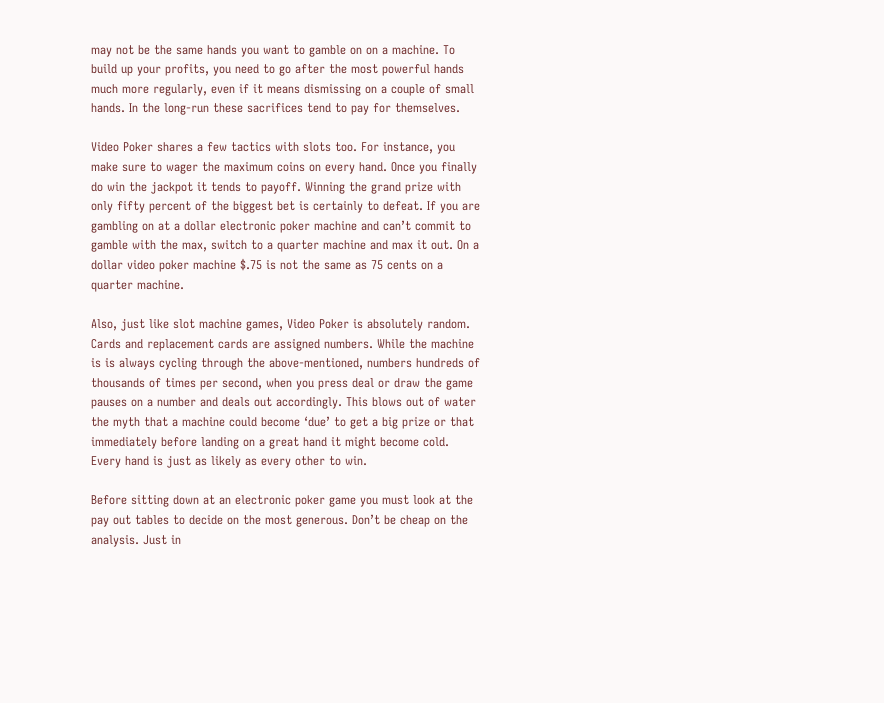may not be the same hands you want to gamble on on a machine. To build up your profits, you need to go after the most powerful hands much more regularly, even if it means dismissing on a couple of small hands. In the long-run these sacrifices tend to pay for themselves.

Video Poker shares a few tactics with slots too. For instance, you make sure to wager the maximum coins on every hand. Once you finally do win the jackpot it tends to payoff. Winning the grand prize with only fifty percent of the biggest bet is certainly to defeat. If you are gambling on at a dollar electronic poker machine and can’t commit to gamble with the max, switch to a quarter machine and max it out. On a dollar video poker machine $.75 is not the same as 75 cents on a quarter machine.

Also, just like slot machine games, Video Poker is absolutely random. Cards and replacement cards are assigned numbers. While the machine is is always cycling through the above-mentioned, numbers hundreds of thousands of times per second, when you press deal or draw the game pauses on a number and deals out accordingly. This blows out of water the myth that a machine could become ‘due’ to get a big prize or that immediately before landing on a great hand it might become cold. Every hand is just as likely as every other to win.

Before sitting down at an electronic poker game you must look at the pay out tables to decide on the most generous. Don’t be cheap on the analysis. Just in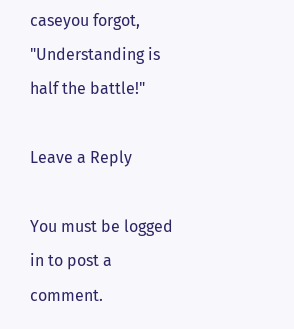caseyou forgot, "Understanding is half the battle!"

Leave a Reply

You must be logged in to post a comment.